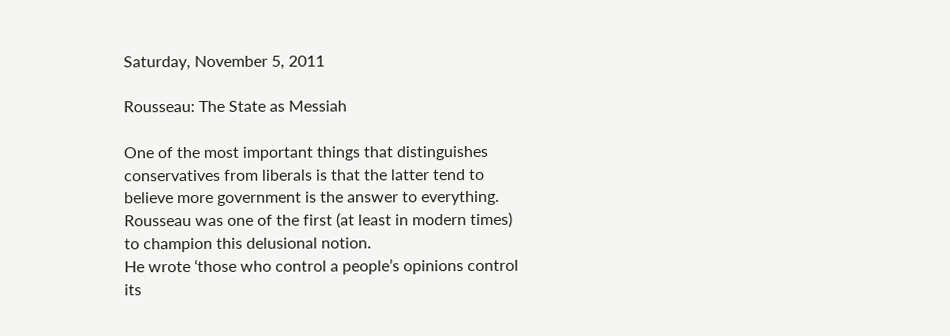Saturday, November 5, 2011

Rousseau: The State as Messiah

One of the most important things that distinguishes conservatives from liberals is that the latter tend to believe more government is the answer to everything. Rousseau was one of the first (at least in modern times) to champion this delusional notion.
He wrote ‘those who control a people’s opinions control its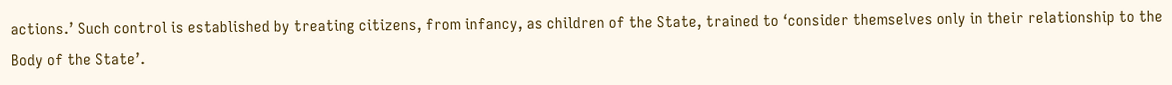actions.’ Such control is established by treating citizens, from infancy, as children of the State, trained to ‘consider themselves only in their relationship to the Body of the State’.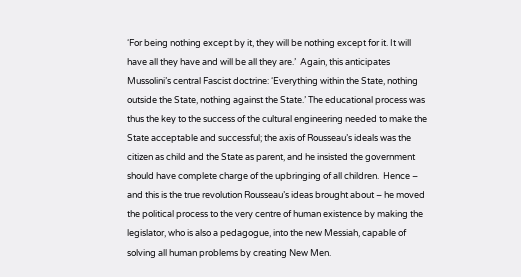‘For being nothing except by it, they will be nothing except for it. It will have all they have and will be all they are.’  Again, this anticipates Mussolini’s central Fascist doctrine: ‘Everything within the State, nothing outside the State, nothing against the State.’ The educational process was thus the key to the success of the cultural engineering needed to make the State acceptable and successful; the axis of Rousseau’s ideals was the citizen as child and the State as parent, and he insisted the government should have complete charge of the upbringing of all children.  Hence – and this is the true revolution Rousseau’s ideas brought about – he moved the political process to the very centre of human existence by making the legislator, who is also a pedagogue, into the new Messiah, capable of solving all human problems by creating New Men.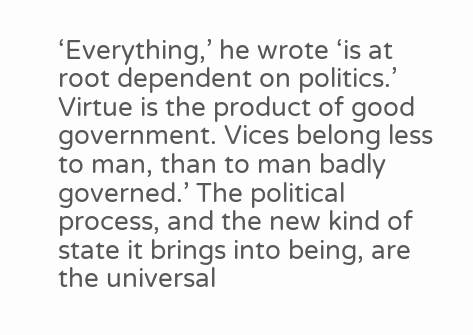‘Everything,’ he wrote ‘is at root dependent on politics.’ Virtue is the product of good government. Vices belong less to man, than to man badly governed.’ The political process, and the new kind of state it brings into being, are the universal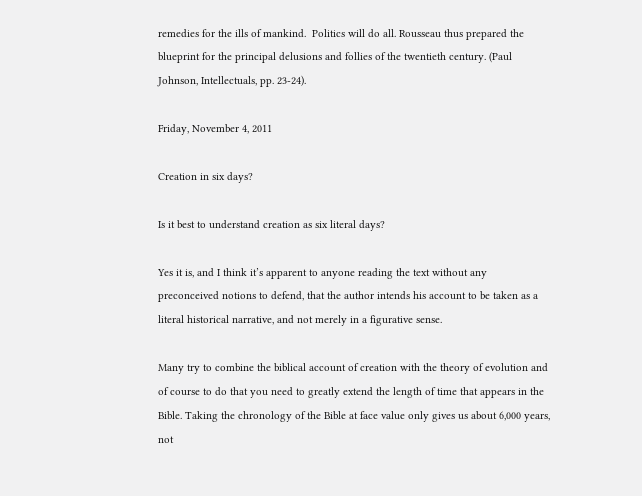remedies for the ills of mankind.  Politics will do all. Rousseau thus prepared the blueprint for the principal delusions and follies of the twentieth century. (Paul Johnson, Intellectuals, pp. 23-24).

Friday, November 4, 2011

Creation in six days?

Is it best to understand creation as six literal days?

Yes it is, and I think it’s apparent to anyone reading the text without any preconceived notions to defend, that the author intends his account to be taken as a literal historical narrative, and not merely in a figurative sense.

Many try to combine the biblical account of creation with the theory of evolution and of course to do that you need to greatly extend the length of time that appears in the Bible. Taking the chronology of the Bible at face value only gives us about 6,000 years, not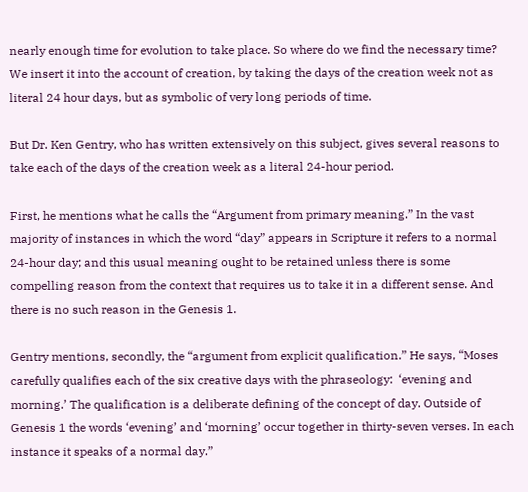nearly enough time for evolution to take place. So where do we find the necessary time? We insert it into the account of creation, by taking the days of the creation week not as literal 24 hour days, but as symbolic of very long periods of time.

But Dr. Ken Gentry, who has written extensively on this subject, gives several reasons to take each of the days of the creation week as a literal 24-hour period.

First, he mentions what he calls the “Argument from primary meaning.” In the vast majority of instances in which the word “day” appears in Scripture it refers to a normal 24-hour day; and this usual meaning ought to be retained unless there is some compelling reason from the context that requires us to take it in a different sense. And there is no such reason in the Genesis 1.

Gentry mentions, secondly, the “argument from explicit qualification.” He says, “Moses carefully qualifies each of the six creative days with the phraseology:  ‘evening and morning.’ The qualification is a deliberate defining of the concept of day. Outside of Genesis 1 the words ‘evening’ and ‘morning’ occur together in thirty-seven verses. In each instance it speaks of a normal day.”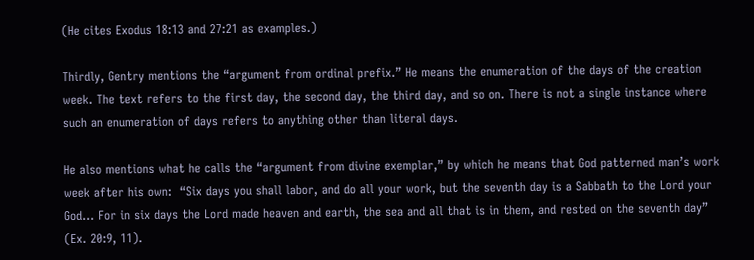(He cites Exodus 18:13 and 27:21 as examples.)

Thirdly, Gentry mentions the “argument from ordinal prefix.” He means the enumeration of the days of the creation week. The text refers to the first day, the second day, the third day, and so on. There is not a single instance where such an enumeration of days refers to anything other than literal days.

He also mentions what he calls the “argument from divine exemplar,” by which he means that God patterned man’s work week after his own:  “Six days you shall labor, and do all your work, but the seventh day is a Sabbath to the Lord your God… For in six days the Lord made heaven and earth, the sea and all that is in them, and rested on the seventh day” (Ex. 20:9, 11).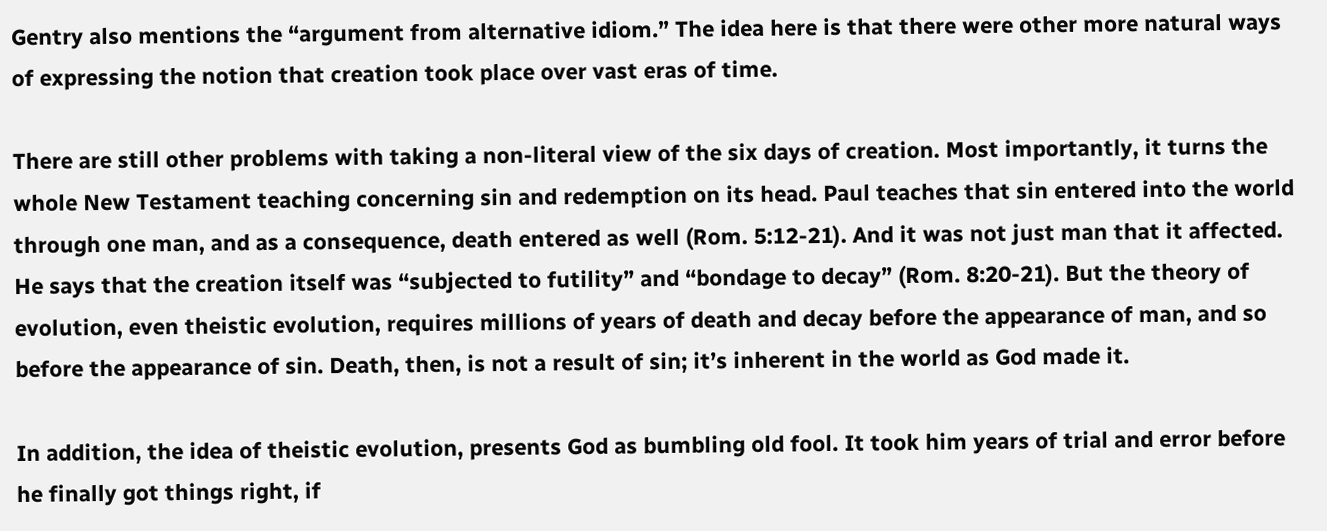Gentry also mentions the “argument from alternative idiom.” The idea here is that there were other more natural ways of expressing the notion that creation took place over vast eras of time.

There are still other problems with taking a non-literal view of the six days of creation. Most importantly, it turns the whole New Testament teaching concerning sin and redemption on its head. Paul teaches that sin entered into the world through one man, and as a consequence, death entered as well (Rom. 5:12-21). And it was not just man that it affected. He says that the creation itself was “subjected to futility” and “bondage to decay” (Rom. 8:20-21). But the theory of evolution, even theistic evolution, requires millions of years of death and decay before the appearance of man, and so before the appearance of sin. Death, then, is not a result of sin; it’s inherent in the world as God made it.

In addition, the idea of theistic evolution, presents God as bumbling old fool. It took him years of trial and error before he finally got things right, if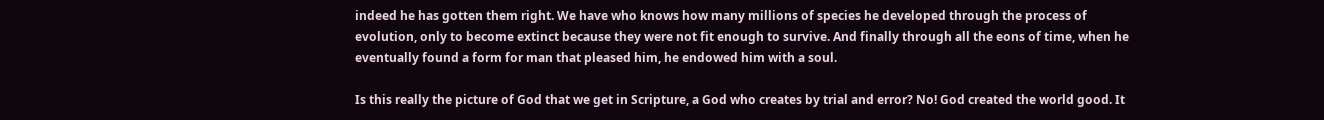indeed he has gotten them right. We have who knows how many millions of species he developed through the process of evolution, only to become extinct because they were not fit enough to survive. And finally through all the eons of time, when he eventually found a form for man that pleased him, he endowed him with a soul.

Is this really the picture of God that we get in Scripture, a God who creates by trial and error? No! God created the world good. It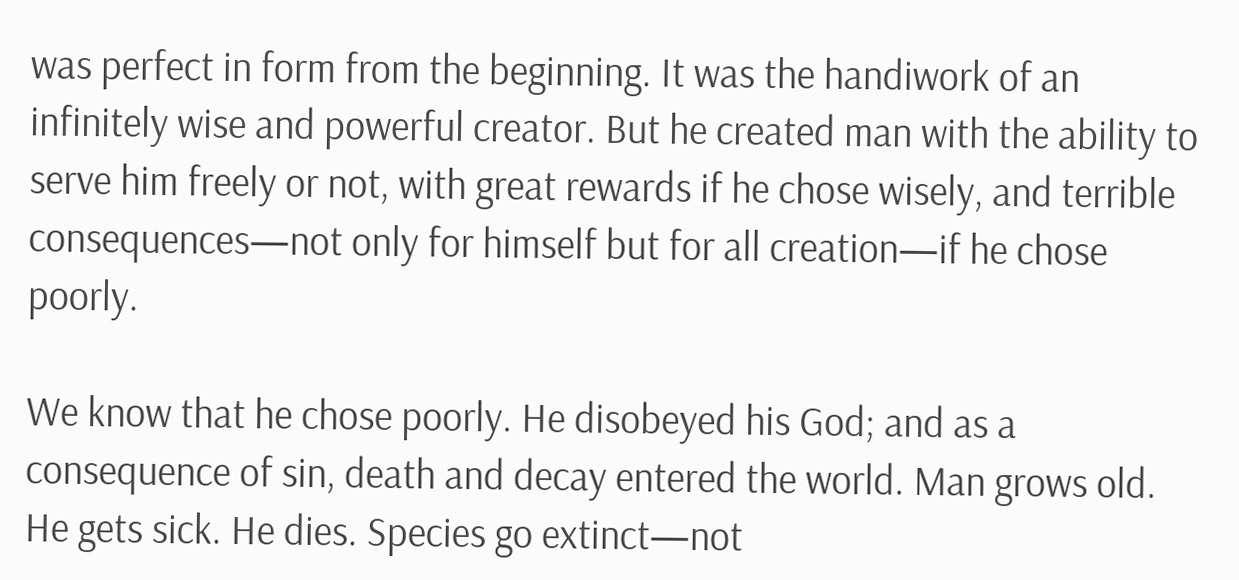was perfect in form from the beginning. It was the handiwork of an infinitely wise and powerful creator. But he created man with the ability to serve him freely or not, with great rewards if he chose wisely, and terrible consequences—not only for himself but for all creation—if he chose poorly.

We know that he chose poorly. He disobeyed his God; and as a consequence of sin, death and decay entered the world. Man grows old. He gets sick. He dies. Species go extinct—not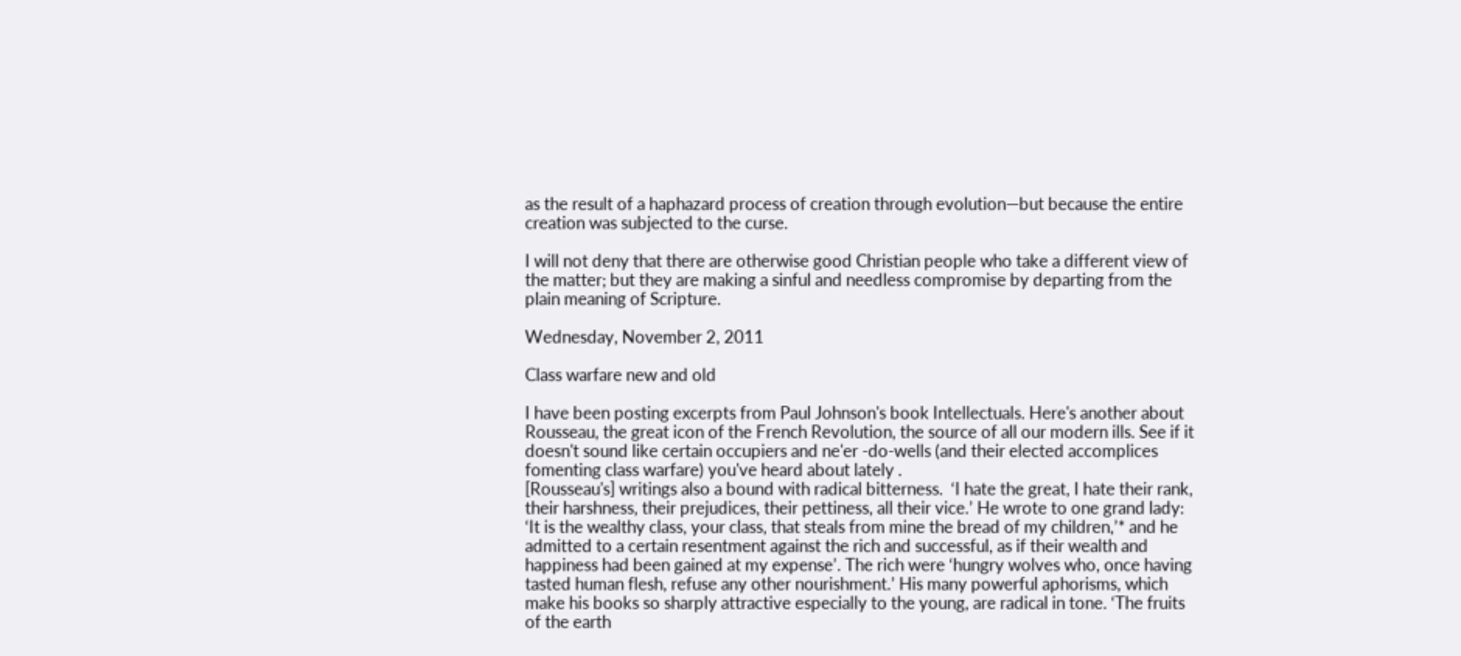as the result of a haphazard process of creation through evolution—but because the entire creation was subjected to the curse.

I will not deny that there are otherwise good Christian people who take a different view of the matter; but they are making a sinful and needless compromise by departing from the plain meaning of Scripture.

Wednesday, November 2, 2011

Class warfare new and old

I have been posting excerpts from Paul Johnson's book Intellectuals. Here's another about Rousseau, the great icon of the French Revolution, the source of all our modern ills. See if it doesn't sound like certain occupiers and ne'er -do-wells (and their elected accomplices fomenting class warfare) you've heard about lately .
[Rousseau's] writings also a bound with radical bitterness.  ‘I hate the great, I hate their rank, their harshness, their prejudices, their pettiness, all their vice.’ He wrote to one grand lady: ‘It is the wealthy class, your class, that steals from mine the bread of my children,’* and he admitted to a certain resentment against the rich and successful, as if their wealth and happiness had been gained at my expense’. The rich were ‘hungry wolves who, once having tasted human flesh, refuse any other nourishment.’ His many powerful aphorisms, which make his books so sharply attractive especially to the young, are radical in tone. ‘The fruits of the earth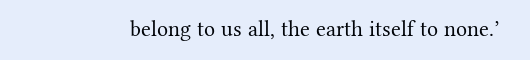belong to us all, the earth itself to none.’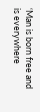‘Man is born free and is everywhere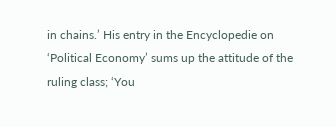in chains.’ His entry in the Encyclopedie on ‘Political Economy’ sums up the attitude of the ruling class; ‘You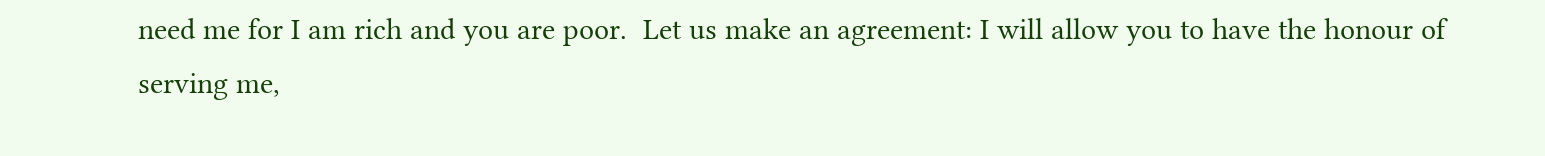need me for I am rich and you are poor.  Let us make an agreement: I will allow you to have the honour of serving me,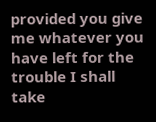provided you give me whatever you have left for the trouble I shall take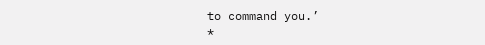to command you.’
*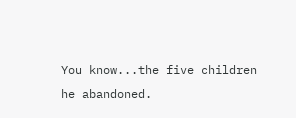You know...the five children he abandoned.